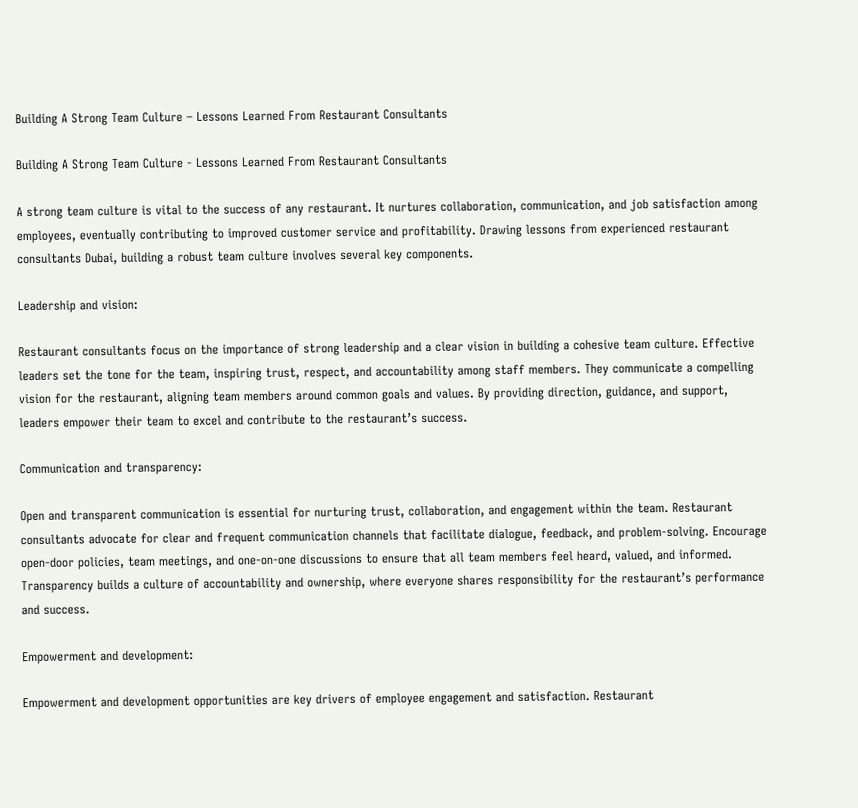Building A Strong Team Culture – Lessons Learned From Restaurant Consultants

Building A Strong Team Culture - Lessons Learned From Restaurant Consultants

A strong team culture is vital to the success of any restaurant. It nurtures collaboration, communication, and job satisfaction among employees, eventually contributing to improved customer service and profitability. Drawing lessons from experienced restaurant consultants Dubai, building a robust team culture involves several key components.

Leadership and vision:

Restaurant consultants focus on the importance of strong leadership and a clear vision in building a cohesive team culture. Effective leaders set the tone for the team, inspiring trust, respect, and accountability among staff members. They communicate a compelling vision for the restaurant, aligning team members around common goals and values. By providing direction, guidance, and support, leaders empower their team to excel and contribute to the restaurant’s success.

Communication and transparency:

Open and transparent communication is essential for nurturing trust, collaboration, and engagement within the team. Restaurant consultants advocate for clear and frequent communication channels that facilitate dialogue, feedback, and problem-solving. Encourage open-door policies, team meetings, and one-on-one discussions to ensure that all team members feel heard, valued, and informed. Transparency builds a culture of accountability and ownership, where everyone shares responsibility for the restaurant’s performance and success.

Empowerment and development:

Empowerment and development opportunities are key drivers of employee engagement and satisfaction. Restaurant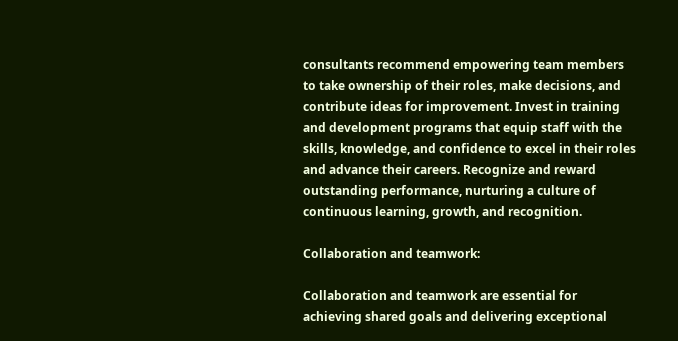consultants recommend empowering team members to take ownership of their roles, make decisions, and contribute ideas for improvement. Invest in training and development programs that equip staff with the skills, knowledge, and confidence to excel in their roles and advance their careers. Recognize and reward outstanding performance, nurturing a culture of continuous learning, growth, and recognition.

Collaboration and teamwork:

Collaboration and teamwork are essential for achieving shared goals and delivering exceptional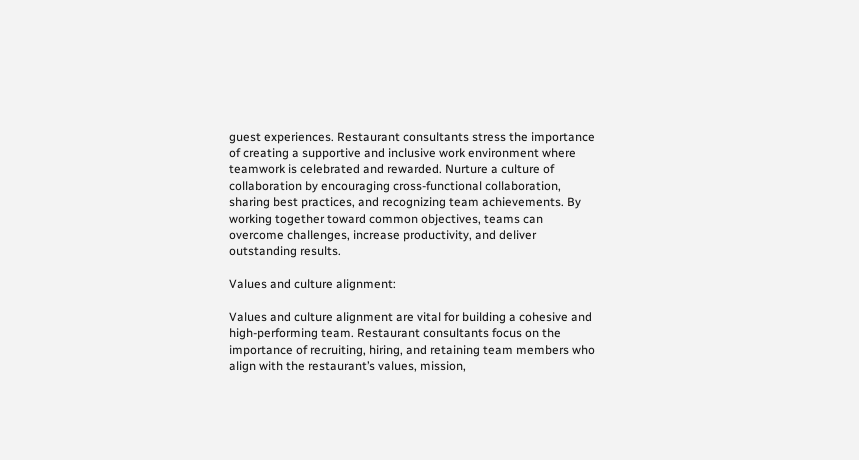guest experiences. Restaurant consultants stress the importance of creating a supportive and inclusive work environment where teamwork is celebrated and rewarded. Nurture a culture of collaboration by encouraging cross-functional collaboration, sharing best practices, and recognizing team achievements. By working together toward common objectives, teams can overcome challenges, increase productivity, and deliver outstanding results.

Values and culture alignment:

Values and culture alignment are vital for building a cohesive and high-performing team. Restaurant consultants focus on the importance of recruiting, hiring, and retaining team members who align with the restaurant’s values, mission,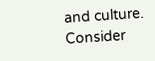and culture. Consider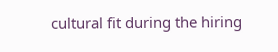cultural fit during the hiring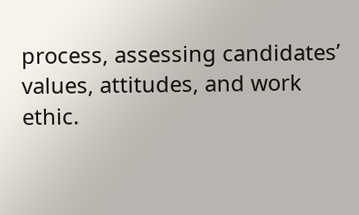process, assessing candidates’ values, attitudes, and work ethic.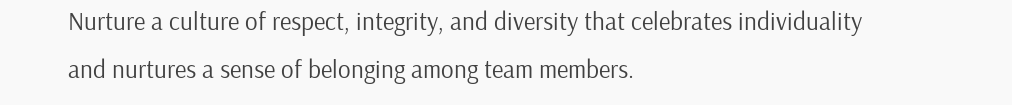Nurture a culture of respect, integrity, and diversity that celebrates individuality and nurtures a sense of belonging among team members.